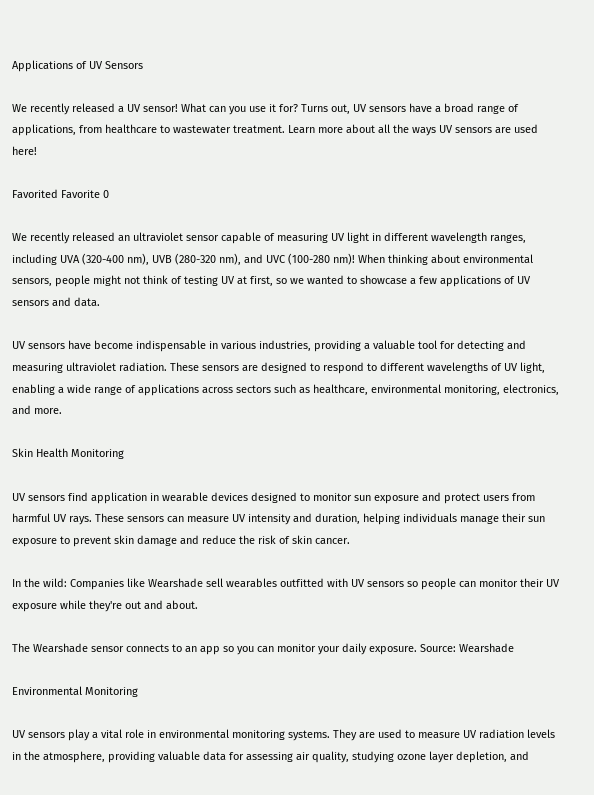Applications of UV Sensors

We recently released a UV sensor! What can you use it for? Turns out, UV sensors have a broad range of applications, from healthcare to wastewater treatment. Learn more about all the ways UV sensors are used here!

Favorited Favorite 0

We recently released an ultraviolet sensor capable of measuring UV light in different wavelength ranges, including UVA (320-400 nm), UVB (280-320 nm), and UVC (100-280 nm)! When thinking about environmental sensors, people might not think of testing UV at first, so we wanted to showcase a few applications of UV sensors and data.

UV sensors have become indispensable in various industries, providing a valuable tool for detecting and measuring ultraviolet radiation. These sensors are designed to respond to different wavelengths of UV light, enabling a wide range of applications across sectors such as healthcare, environmental monitoring, electronics, and more.

Skin Health Monitoring

UV sensors find application in wearable devices designed to monitor sun exposure and protect users from harmful UV rays. These sensors can measure UV intensity and duration, helping individuals manage their sun exposure to prevent skin damage and reduce the risk of skin cancer.

In the wild: Companies like Wearshade sell wearables outfitted with UV sensors so people can monitor their UV exposure while they're out and about.

The Wearshade sensor connects to an app so you can monitor your daily exposure. Source: Wearshade

Environmental Monitoring

UV sensors play a vital role in environmental monitoring systems. They are used to measure UV radiation levels in the atmosphere, providing valuable data for assessing air quality, studying ozone layer depletion, and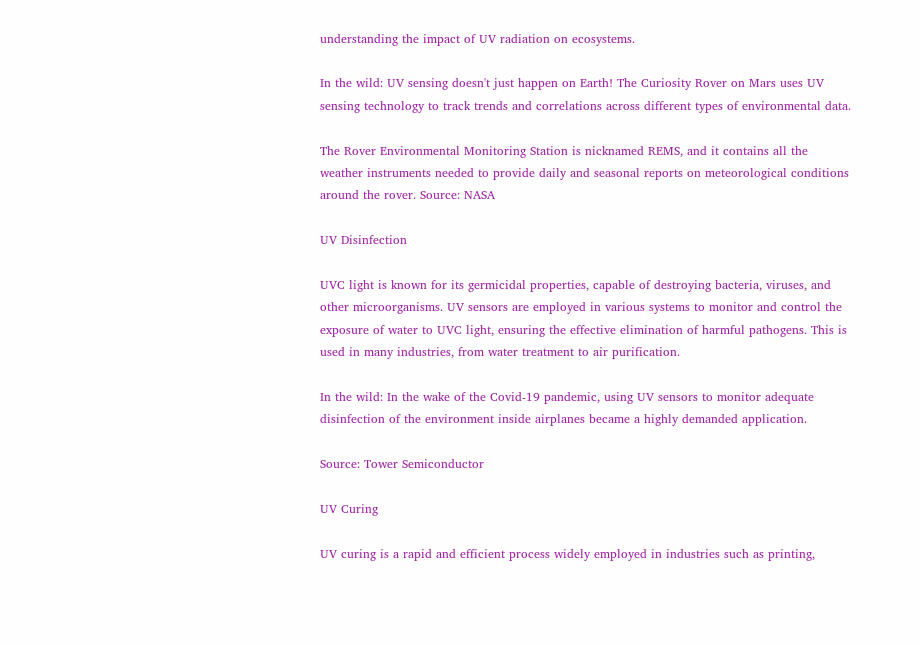understanding the impact of UV radiation on ecosystems.

In the wild: UV sensing doesn't just happen on Earth! The Curiosity Rover on Mars uses UV sensing technology to track trends and correlations across different types of environmental data.

The Rover Environmental Monitoring Station is nicknamed REMS, and it contains all the weather instruments needed to provide daily and seasonal reports on meteorological conditions around the rover. Source: NASA

UV Disinfection

UVC light is known for its germicidal properties, capable of destroying bacteria, viruses, and other microorganisms. UV sensors are employed in various systems to monitor and control the exposure of water to UVC light, ensuring the effective elimination of harmful pathogens. This is used in many industries, from water treatment to air purification.

In the wild: In the wake of the Covid-19 pandemic, using UV sensors to monitor adequate disinfection of the environment inside airplanes became a highly demanded application.

Source: Tower Semiconductor

UV Curing

UV curing is a rapid and efficient process widely employed in industries such as printing,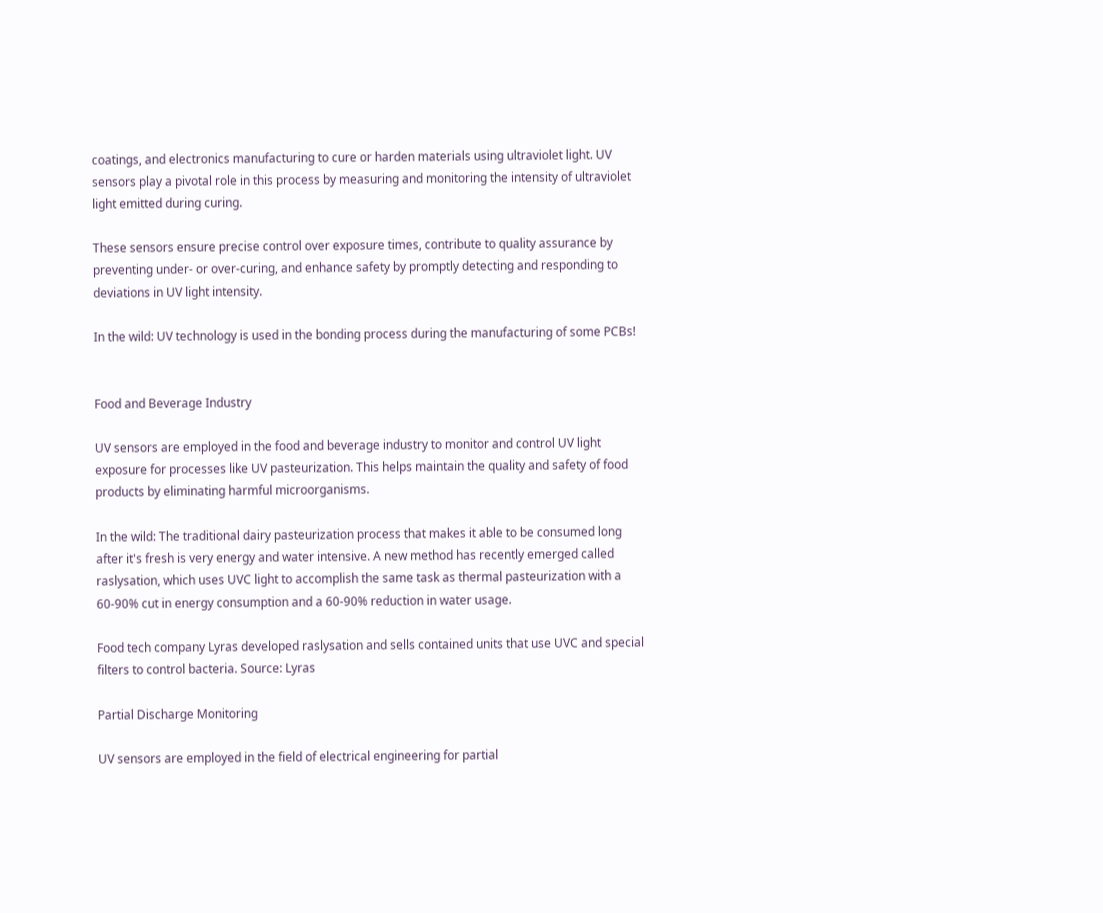coatings, and electronics manufacturing to cure or harden materials using ultraviolet light. UV sensors play a pivotal role in this process by measuring and monitoring the intensity of ultraviolet light emitted during curing.

These sensors ensure precise control over exposure times, contribute to quality assurance by preventing under- or over-curing, and enhance safety by promptly detecting and responding to deviations in UV light intensity.

In the wild: UV technology is used in the bonding process during the manufacturing of some PCBs!


Food and Beverage Industry

UV sensors are employed in the food and beverage industry to monitor and control UV light exposure for processes like UV pasteurization. This helps maintain the quality and safety of food products by eliminating harmful microorganisms.

In the wild: The traditional dairy pasteurization process that makes it able to be consumed long after it's fresh is very energy and water intensive. A new method has recently emerged called raslysation, which uses UVC light to accomplish the same task as thermal pasteurization with a 60-90% cut in energy consumption and a 60-90% reduction in water usage.

Food tech company Lyras developed raslysation and sells contained units that use UVC and special filters to control bacteria. Source: Lyras

Partial Discharge Monitoring

UV sensors are employed in the field of electrical engineering for partial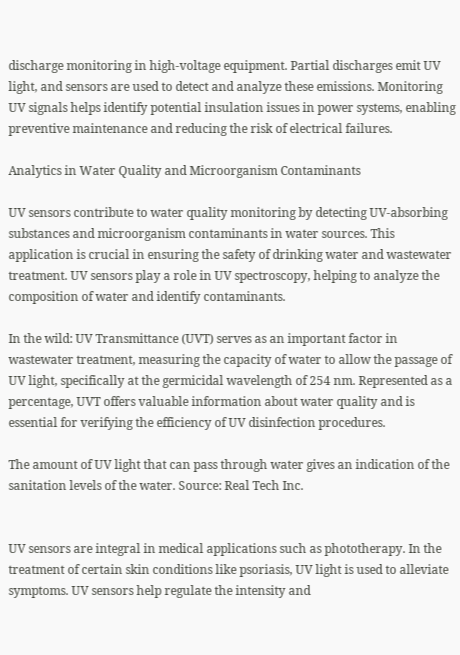discharge monitoring in high-voltage equipment. Partial discharges emit UV light, and sensors are used to detect and analyze these emissions. Monitoring UV signals helps identify potential insulation issues in power systems, enabling preventive maintenance and reducing the risk of electrical failures.

Analytics in Water Quality and Microorganism Contaminants

UV sensors contribute to water quality monitoring by detecting UV-absorbing substances and microorganism contaminants in water sources. This application is crucial in ensuring the safety of drinking water and wastewater treatment. UV sensors play a role in UV spectroscopy, helping to analyze the composition of water and identify contaminants.

In the wild: UV Transmittance (UVT) serves as an important factor in wastewater treatment, measuring the capacity of water to allow the passage of UV light, specifically at the germicidal wavelength of 254 nm. Represented as a percentage, UVT offers valuable information about water quality and is essential for verifying the efficiency of UV disinfection procedures.

The amount of UV light that can pass through water gives an indication of the sanitation levels of the water. Source: Real Tech Inc.


UV sensors are integral in medical applications such as phototherapy. In the treatment of certain skin conditions like psoriasis, UV light is used to alleviate symptoms. UV sensors help regulate the intensity and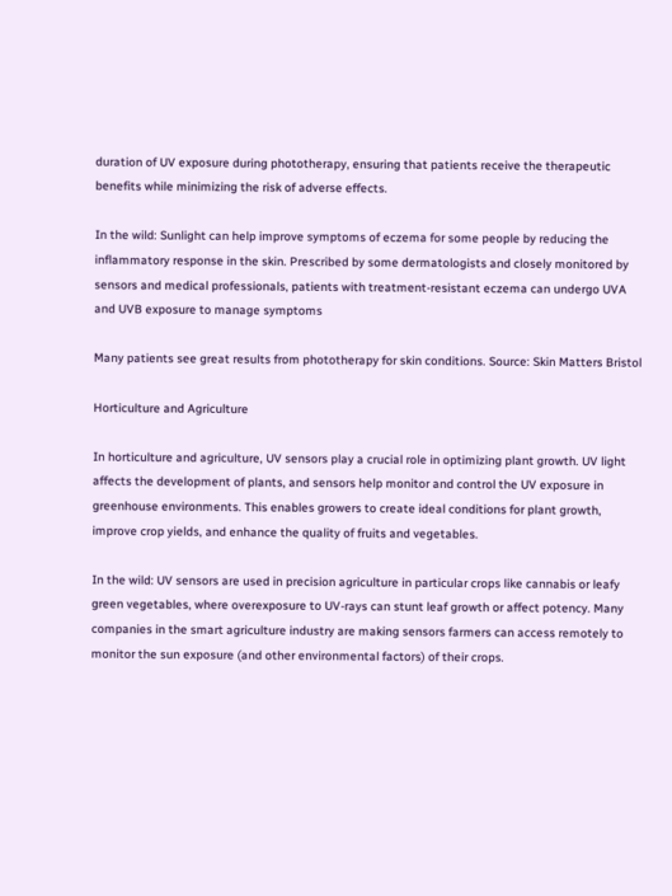duration of UV exposure during phototherapy, ensuring that patients receive the therapeutic benefits while minimizing the risk of adverse effects.

In the wild: Sunlight can help improve symptoms of eczema for some people by reducing the inflammatory response in the skin. Prescribed by some dermatologists and closely monitored by sensors and medical professionals, patients with treatment-resistant eczema can undergo UVA and UVB exposure to manage symptoms

Many patients see great results from phototherapy for skin conditions. Source: Skin Matters Bristol

Horticulture and Agriculture

In horticulture and agriculture, UV sensors play a crucial role in optimizing plant growth. UV light affects the development of plants, and sensors help monitor and control the UV exposure in greenhouse environments. This enables growers to create ideal conditions for plant growth, improve crop yields, and enhance the quality of fruits and vegetables.

In the wild: UV sensors are used in precision agriculture in particular crops like cannabis or leafy green vegetables, where overexposure to UV-rays can stunt leaf growth or affect potency. Many companies in the smart agriculture industry are making sensors farmers can access remotely to monitor the sun exposure (and other environmental factors) of their crops.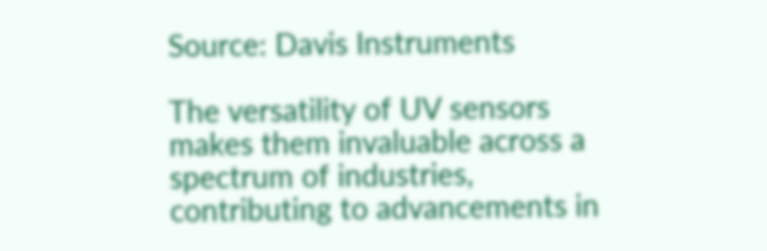Source: Davis Instruments

The versatility of UV sensors makes them invaluable across a spectrum of industries, contributing to advancements in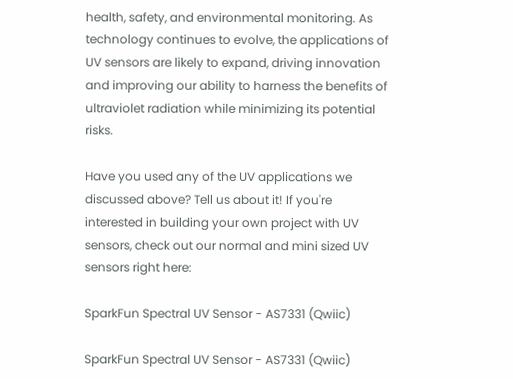health, safety, and environmental monitoring. As technology continues to evolve, the applications of UV sensors are likely to expand, driving innovation and improving our ability to harness the benefits of ultraviolet radiation while minimizing its potential risks.

Have you used any of the UV applications we discussed above? Tell us about it! If you're interested in building your own project with UV sensors, check out our normal and mini sized UV sensors right here:

SparkFun Spectral UV Sensor - AS7331 (Qwiic)

SparkFun Spectral UV Sensor - AS7331 (Qwiic)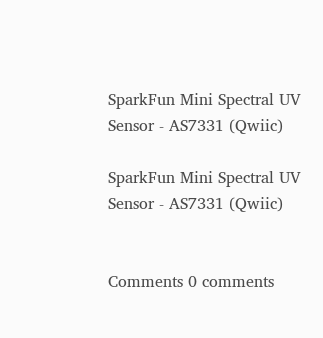SparkFun Mini Spectral UV Sensor - AS7331 (Qwiic)

SparkFun Mini Spectral UV Sensor - AS7331 (Qwiic)


Comments 0 comments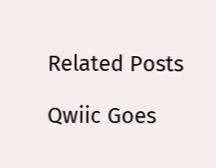Related Posts

Qwiic Goes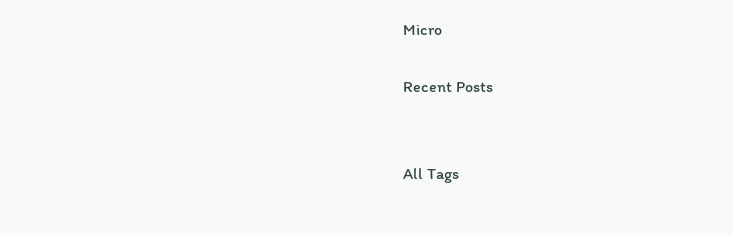Micro

Recent Posts


All Tags